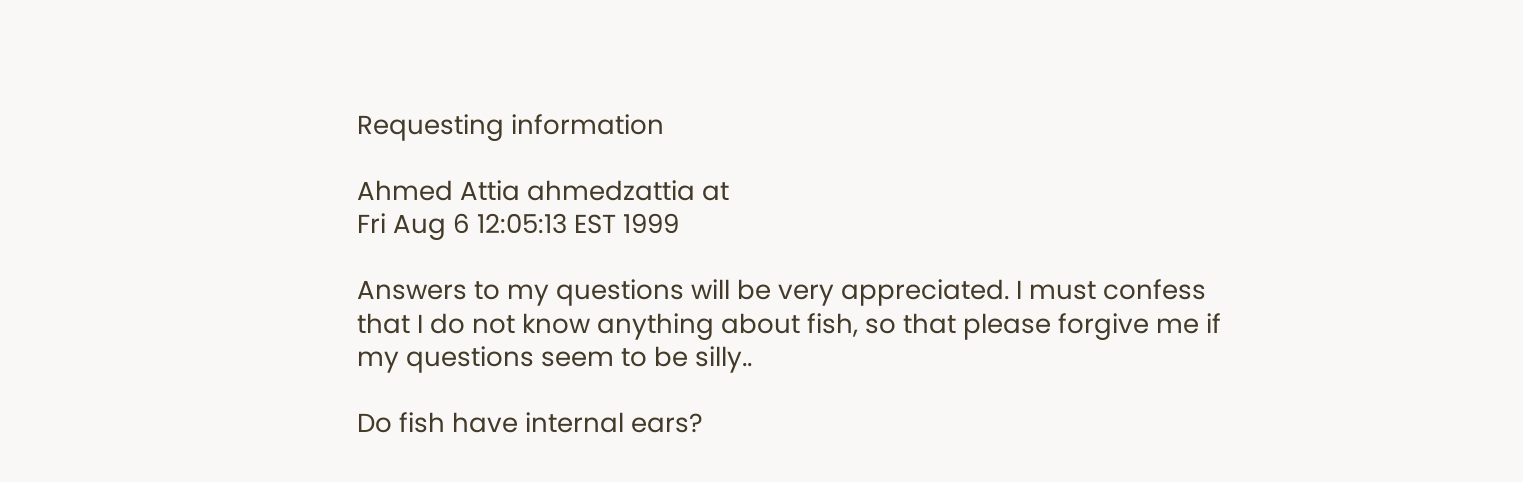Requesting information

Ahmed Attia ahmedzattia at
Fri Aug 6 12:05:13 EST 1999

Answers to my questions will be very appreciated. I must confess
that I do not know anything about fish, so that please forgive me if
my questions seem to be silly..

Do fish have internal ears?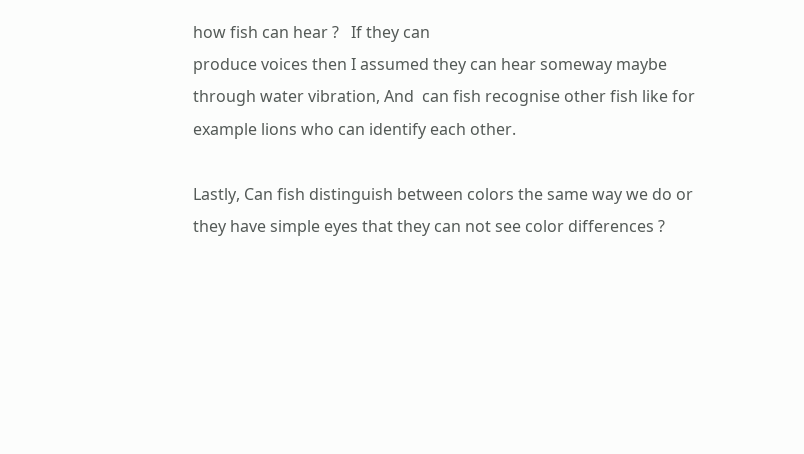how fish can hear ?   If they can
produce voices then I assumed they can hear someway maybe
through water vibration, And  can fish recognise other fish like for
example lions who can identify each other.

Lastly, Can fish distinguish between colors the same way we do or
they have simple eyes that they can not see color differences ?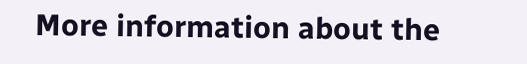More information about the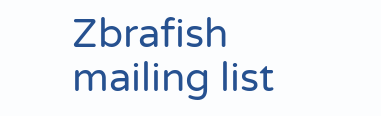Zbrafish mailing list